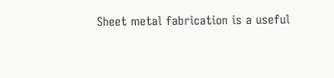Sheet metal fabrication is a useful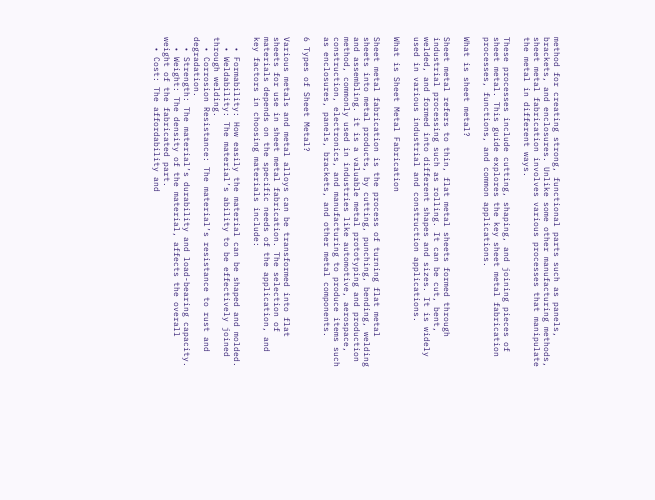method for creating strong, functional parts such as panels, brackets, and enclosures. Unlike some other manufacturing methods, sheet metal fabrication involves various processes that manipulate the metal in different ways.

These processes include cutting, shaping, and joining pieces of sheet metal. This guide explores the key sheet metal fabrication processes, functions, and common applications.

What is sheet metal?

Sheet metal refers to thin, flat metal sheets formed through industrial processing such as rolling. It can be cut, bent, welded, and formed into different shapes and sizes. It is widely used in various industrial and construction applications.

What is Sheet Metal Fabrication

Sheet metal fabrication is the process of turning flat metal sheets into metal products, by cutting, punching, bending, welding and assembling. it is a valuable metal prototyping and production method, commonly used in industries like automotive, aerospace, construction, electronics, and manufacturing to produce items such as enclosures, panels, brackets, and other metal components.

6 Types of Sheet Metal?

Various metals and metal alloys can be transformed into flat sheets for use in sheet metal fabrication. The selection of materials depends on the specific needs of the application, and key factors in choosing materials include:

  • Formability: How easily the material can be shaped and molded.
  • Weldability: The material’s ability to be effectively joined through welding.
  • Corrosion Resistance: The material’s resistance to rust and degradation.
  • Strength: The material’s durability and load-bearing capacity.
  • Weight: The density of the material, affects the overall weight of the fabricated part.
  • Cost: The affordability and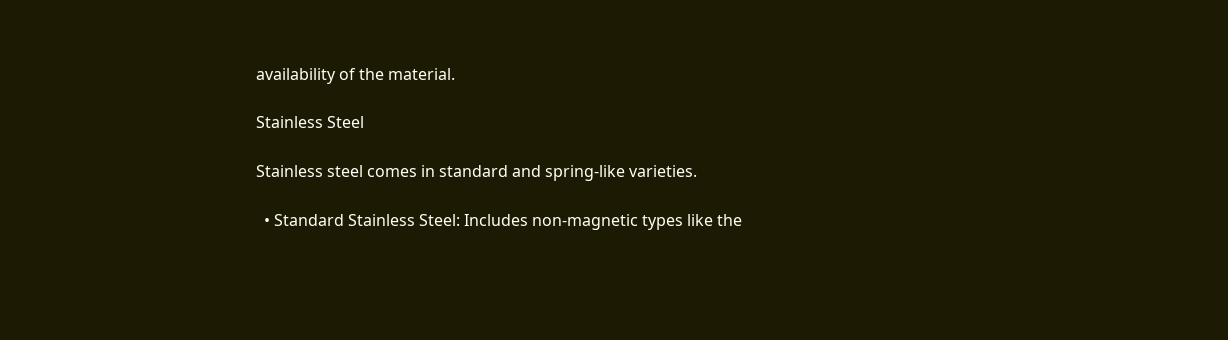availability of the material.

Stainless Steel

Stainless steel comes in standard and spring-like varieties.

  • Standard Stainless Steel: Includes non-magnetic types like the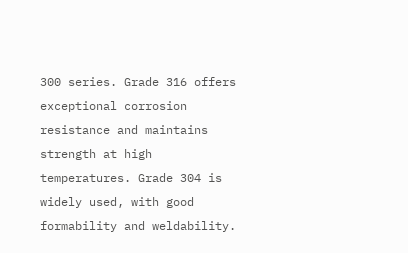300 series. Grade 316 offers exceptional corrosion resistance and maintains strength at high temperatures. Grade 304 is widely used, with good formability and weldability.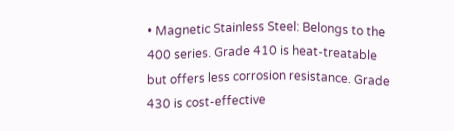• Magnetic Stainless Steel: Belongs to the 400 series. Grade 410 is heat-treatable but offers less corrosion resistance. Grade 430 is cost-effective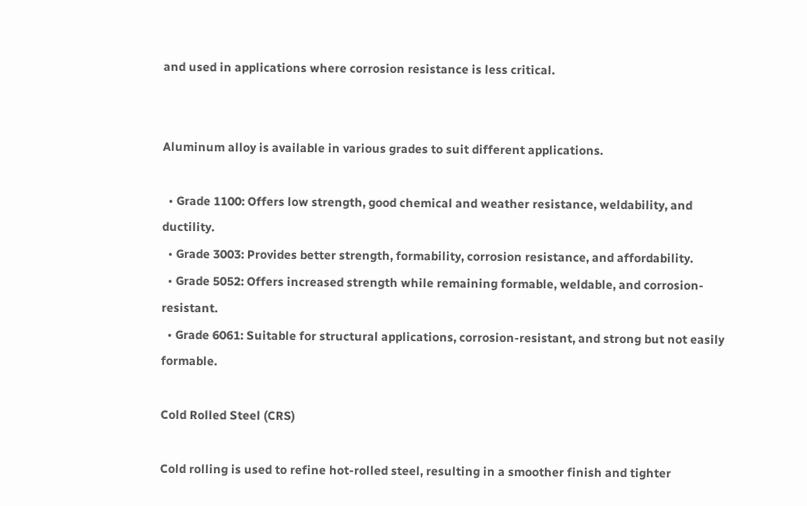and used in applications where corrosion resistance is less critical.


Aluminum alloy is available in various grades to suit different applications.

  • Grade 1100: Offers low strength, good chemical and weather resistance, weldability, and ductility.
  • Grade 3003: Provides better strength, formability, corrosion resistance, and affordability.
  • Grade 5052: Offers increased strength while remaining formable, weldable, and corrosion-resistant.
  • Grade 6061: Suitable for structural applications, corrosion-resistant, and strong but not easily formable.

Cold Rolled Steel (CRS)

Cold rolling is used to refine hot-rolled steel, resulting in a smoother finish and tighter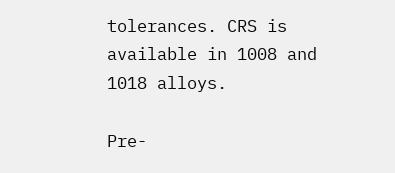tolerances. CRS is available in 1008 and 1018 alloys.

Pre-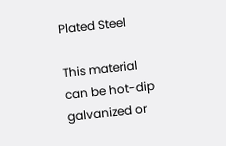Plated Steel

This material can be hot-dip galvanized or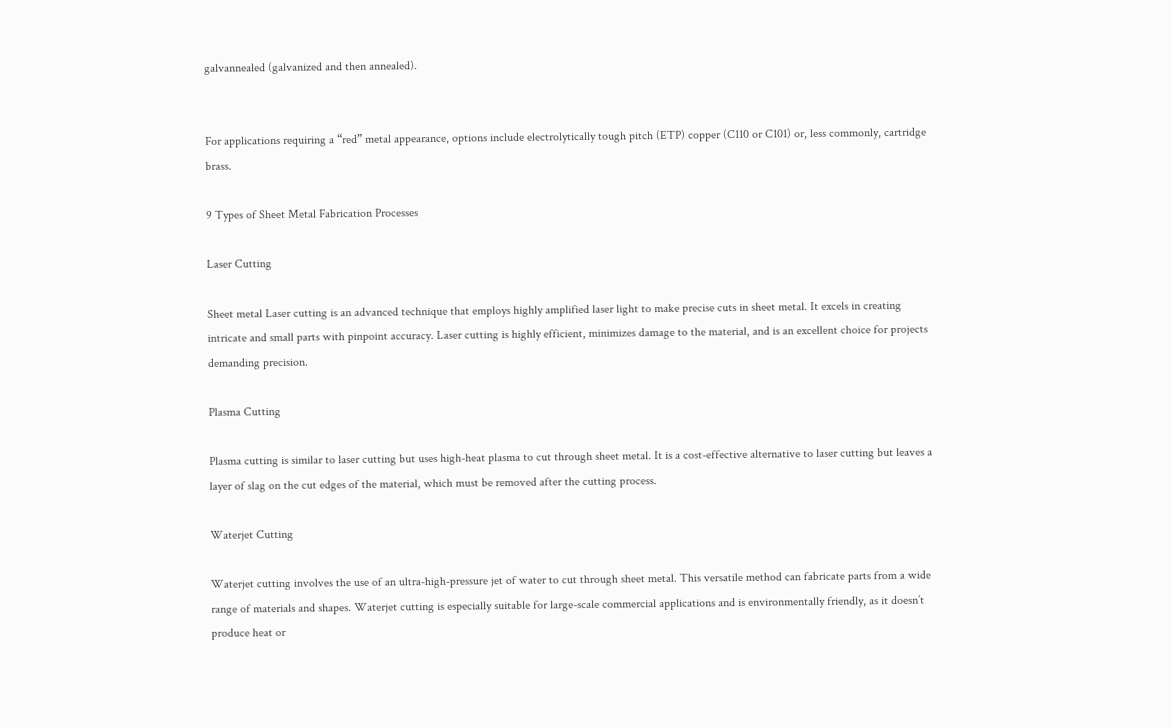galvannealed (galvanized and then annealed).


For applications requiring a “red” metal appearance, options include electrolytically tough pitch (ETP) copper (C110 or C101) or, less commonly, cartridge brass.

9 Types of Sheet Metal Fabrication Processes

Laser Cutting

Sheet metal Laser cutting is an advanced technique that employs highly amplified laser light to make precise cuts in sheet metal. It excels in creating intricate and small parts with pinpoint accuracy. Laser cutting is highly efficient, minimizes damage to the material, and is an excellent choice for projects demanding precision.

Plasma Cutting

Plasma cutting is similar to laser cutting but uses high-heat plasma to cut through sheet metal. It is a cost-effective alternative to laser cutting but leaves a layer of slag on the cut edges of the material, which must be removed after the cutting process.

Waterjet Cutting

Waterjet cutting involves the use of an ultra-high-pressure jet of water to cut through sheet metal. This versatile method can fabricate parts from a wide range of materials and shapes. Waterjet cutting is especially suitable for large-scale commercial applications and is environmentally friendly, as it doesn’t produce heat or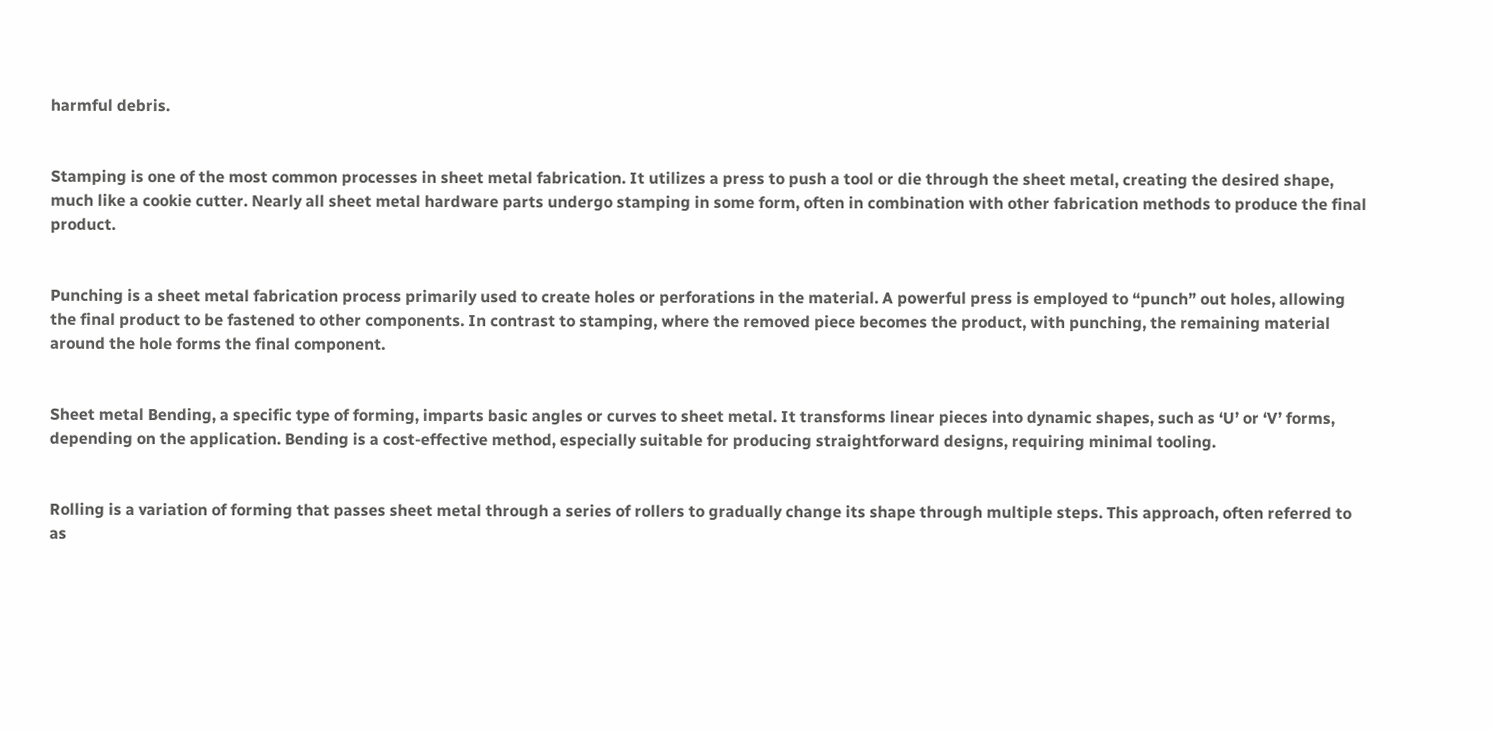harmful debris.


Stamping is one of the most common processes in sheet metal fabrication. It utilizes a press to push a tool or die through the sheet metal, creating the desired shape, much like a cookie cutter. Nearly all sheet metal hardware parts undergo stamping in some form, often in combination with other fabrication methods to produce the final product.


Punching is a sheet metal fabrication process primarily used to create holes or perforations in the material. A powerful press is employed to “punch” out holes, allowing the final product to be fastened to other components. In contrast to stamping, where the removed piece becomes the product, with punching, the remaining material around the hole forms the final component.


Sheet metal Bending, a specific type of forming, imparts basic angles or curves to sheet metal. It transforms linear pieces into dynamic shapes, such as ‘U’ or ‘V’ forms, depending on the application. Bending is a cost-effective method, especially suitable for producing straightforward designs, requiring minimal tooling.


Rolling is a variation of forming that passes sheet metal through a series of rollers to gradually change its shape through multiple steps. This approach, often referred to as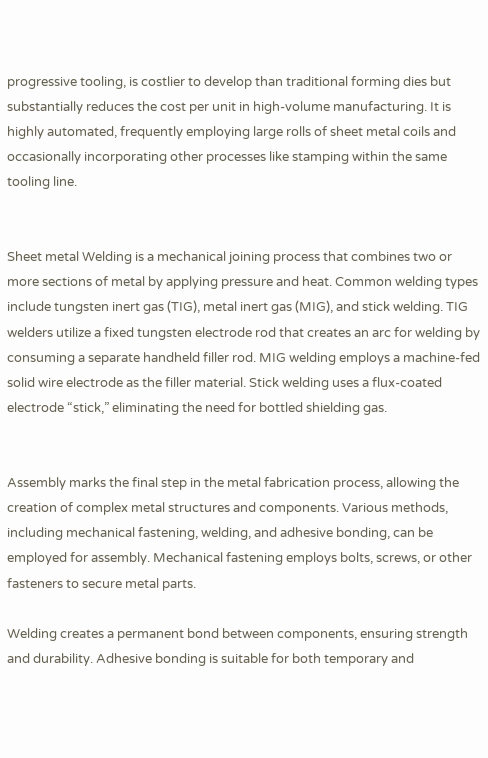progressive tooling, is costlier to develop than traditional forming dies but substantially reduces the cost per unit in high-volume manufacturing. It is highly automated, frequently employing large rolls of sheet metal coils and occasionally incorporating other processes like stamping within the same tooling line.


Sheet metal Welding is a mechanical joining process that combines two or more sections of metal by applying pressure and heat. Common welding types include tungsten inert gas (TIG), metal inert gas (MIG), and stick welding. TIG welders utilize a fixed tungsten electrode rod that creates an arc for welding by consuming a separate handheld filler rod. MIG welding employs a machine-fed solid wire electrode as the filler material. Stick welding uses a flux-coated electrode “stick,” eliminating the need for bottled shielding gas.


Assembly marks the final step in the metal fabrication process, allowing the creation of complex metal structures and components. Various methods, including mechanical fastening, welding, and adhesive bonding, can be employed for assembly. Mechanical fastening employs bolts, screws, or other fasteners to secure metal parts.

Welding creates a permanent bond between components, ensuring strength and durability. Adhesive bonding is suitable for both temporary and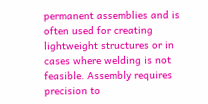permanent assemblies and is often used for creating lightweight structures or in cases where welding is not feasible. Assembly requires precision to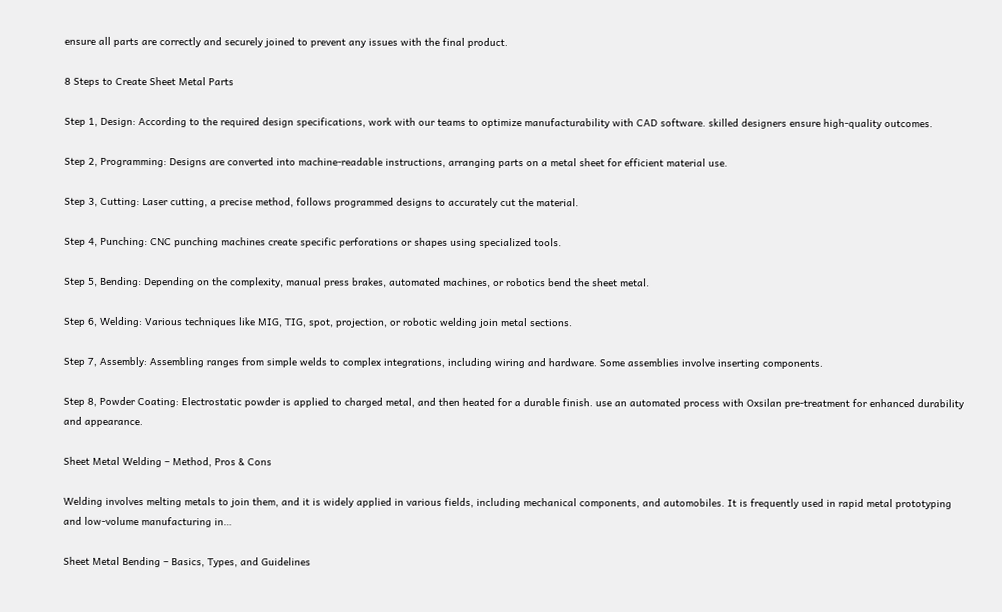ensure all parts are correctly and securely joined to prevent any issues with the final product.

8 Steps to Create Sheet Metal Parts

Step 1, Design: According to the required design specifications, work with our teams to optimize manufacturability with CAD software. skilled designers ensure high-quality outcomes.

Step 2, Programming: Designs are converted into machine-readable instructions, arranging parts on a metal sheet for efficient material use.

Step 3, Cutting: Laser cutting, a precise method, follows programmed designs to accurately cut the material.

Step 4, Punching: CNC punching machines create specific perforations or shapes using specialized tools.

Step 5, Bending: Depending on the complexity, manual press brakes, automated machines, or robotics bend the sheet metal.

Step 6, Welding: Various techniques like MIG, TIG, spot, projection, or robotic welding join metal sections.

Step 7, Assembly: Assembling ranges from simple welds to complex integrations, including wiring and hardware. Some assemblies involve inserting components.

Step 8, Powder Coating: Electrostatic powder is applied to charged metal, and then heated for a durable finish. use an automated process with Oxsilan pre-treatment for enhanced durability and appearance.

Sheet Metal Welding – Method, Pros & Cons

Welding involves melting metals to join them, and it is widely applied in various fields, including mechanical components, and automobiles. It is frequently used in rapid metal prototyping and low-volume manufacturing in…

Sheet Metal Bending – Basics, Types, and Guidelines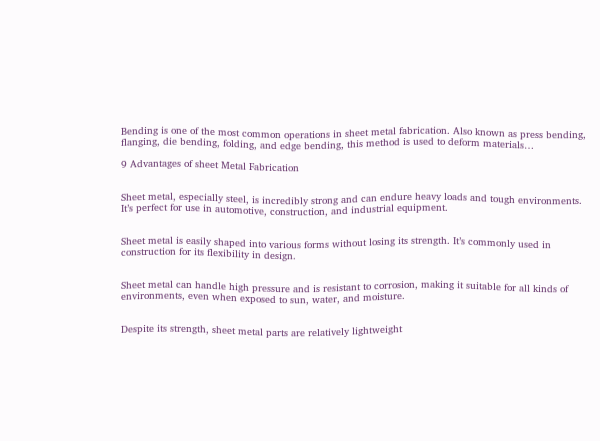Bending is one of the most common operations in sheet metal fabrication. Also known as press bending, flanging, die bending, folding, and edge bending, this method is used to deform materials…

9 Advantages of sheet Metal Fabrication


Sheet metal, especially steel, is incredibly strong and can endure heavy loads and tough environments. It’s perfect for use in automotive, construction, and industrial equipment.


Sheet metal is easily shaped into various forms without losing its strength. It’s commonly used in construction for its flexibility in design.


Sheet metal can handle high pressure and is resistant to corrosion, making it suitable for all kinds of environments, even when exposed to sun, water, and moisture.


Despite its strength, sheet metal parts are relatively lightweight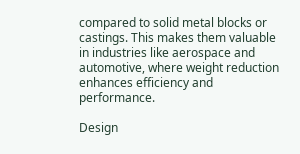compared to solid metal blocks or castings. This makes them valuable in industries like aerospace and automotive, where weight reduction enhances efficiency and performance.

Design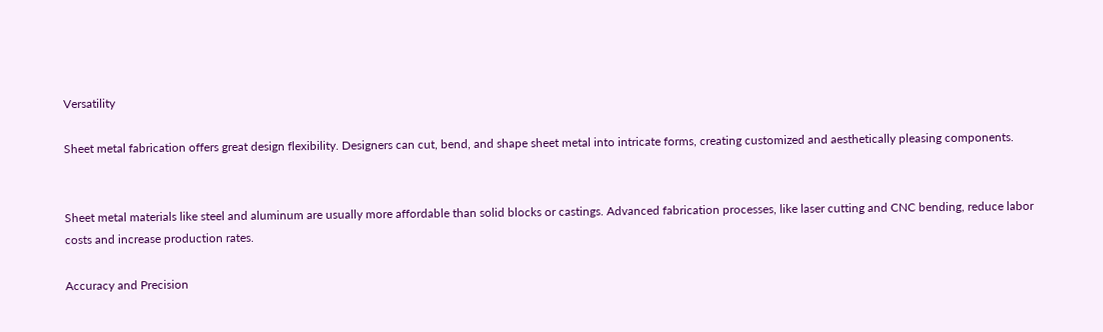Versatility

Sheet metal fabrication offers great design flexibility. Designers can cut, bend, and shape sheet metal into intricate forms, creating customized and aesthetically pleasing components.


Sheet metal materials like steel and aluminum are usually more affordable than solid blocks or castings. Advanced fabrication processes, like laser cutting and CNC bending, reduce labor costs and increase production rates.

Accuracy and Precision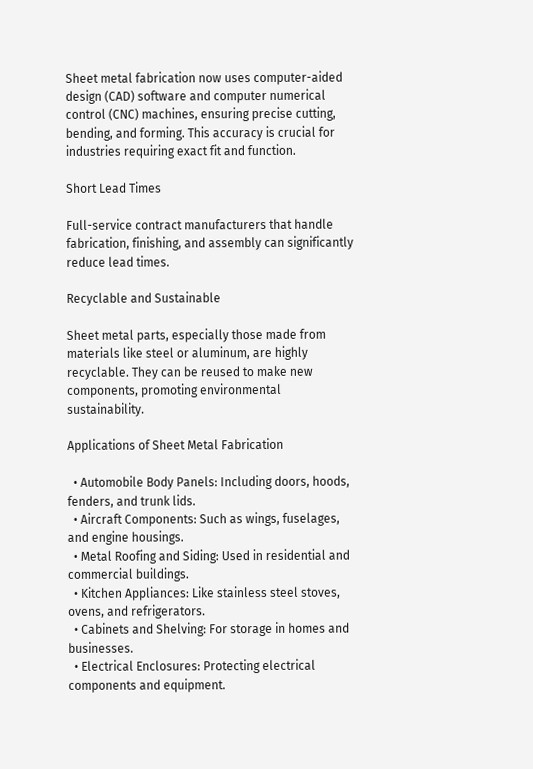Sheet metal fabrication now uses computer-aided design (CAD) software and computer numerical control (CNC) machines, ensuring precise cutting, bending, and forming. This accuracy is crucial for industries requiring exact fit and function.

Short Lead Times

Full-service contract manufacturers that handle fabrication, finishing, and assembly can significantly reduce lead times.

Recyclable and Sustainable

Sheet metal parts, especially those made from materials like steel or aluminum, are highly recyclable. They can be reused to make new components, promoting environmental sustainability.

Applications of Sheet Metal Fabrication

  • Automobile Body Panels: Including doors, hoods, fenders, and trunk lids.
  • Aircraft Components: Such as wings, fuselages, and engine housings.
  • Metal Roofing and Siding: Used in residential and commercial buildings.
  • Kitchen Appliances: Like stainless steel stoves, ovens, and refrigerators.
  • Cabinets and Shelving: For storage in homes and businesses.
  • Electrical Enclosures: Protecting electrical components and equipment.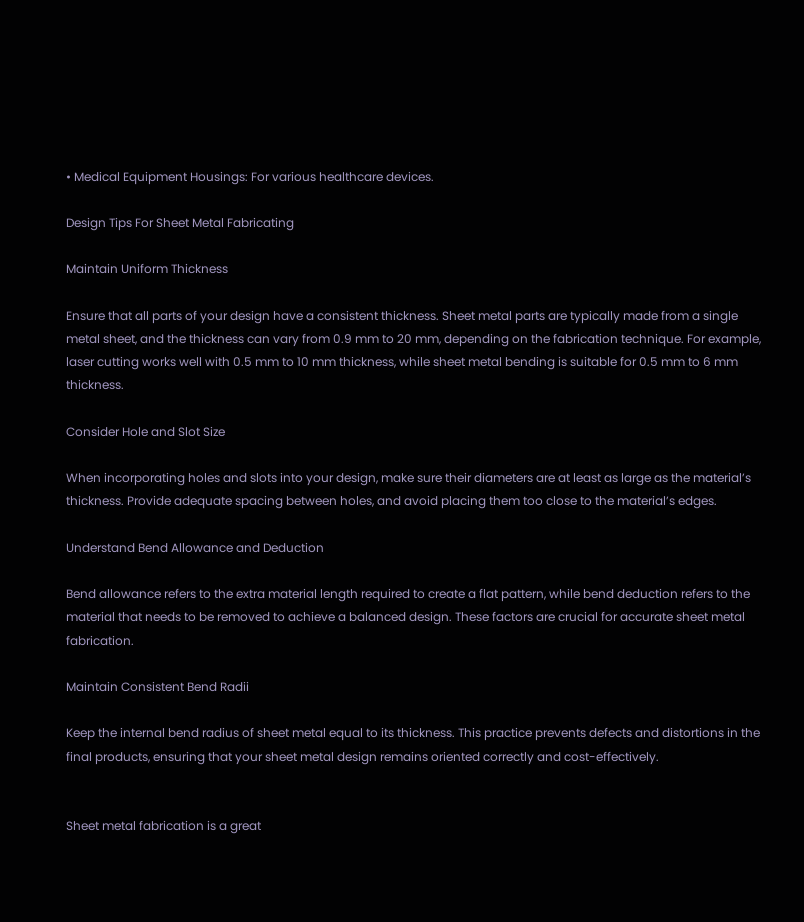• Medical Equipment Housings: For various healthcare devices.

Design Tips For Sheet Metal Fabricating

Maintain Uniform Thickness

Ensure that all parts of your design have a consistent thickness. Sheet metal parts are typically made from a single metal sheet, and the thickness can vary from 0.9 mm to 20 mm, depending on the fabrication technique. For example, laser cutting works well with 0.5 mm to 10 mm thickness, while sheet metal bending is suitable for 0.5 mm to 6 mm thickness.

Consider Hole and Slot Size

When incorporating holes and slots into your design, make sure their diameters are at least as large as the material’s thickness. Provide adequate spacing between holes, and avoid placing them too close to the material’s edges.

Understand Bend Allowance and Deduction

Bend allowance refers to the extra material length required to create a flat pattern, while bend deduction refers to the material that needs to be removed to achieve a balanced design. These factors are crucial for accurate sheet metal fabrication.

Maintain Consistent Bend Radii

Keep the internal bend radius of sheet metal equal to its thickness. This practice prevents defects and distortions in the final products, ensuring that your sheet metal design remains oriented correctly and cost-effectively.


Sheet metal fabrication is a great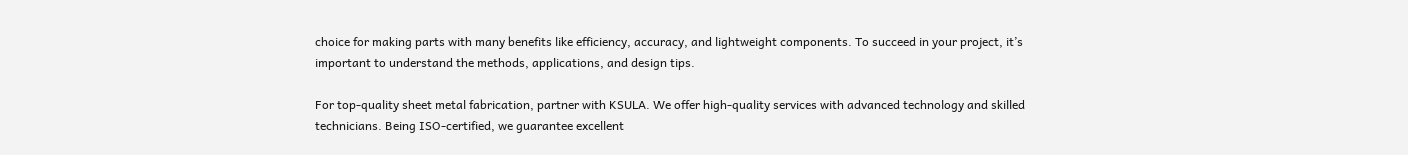choice for making parts with many benefits like efficiency, accuracy, and lightweight components. To succeed in your project, it’s important to understand the methods, applications, and design tips.

For top-quality sheet metal fabrication, partner with KSULA. We offer high-quality services with advanced technology and skilled technicians. Being ISO-certified, we guarantee excellent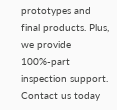prototypes and final products. Plus, we provide 100%-part inspection support. Contact us today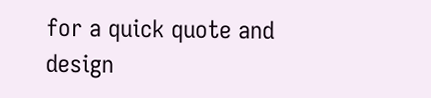for a quick quote and design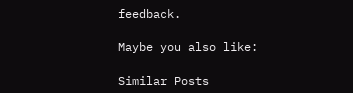feedback.

Maybe you also like:

Similar Posts